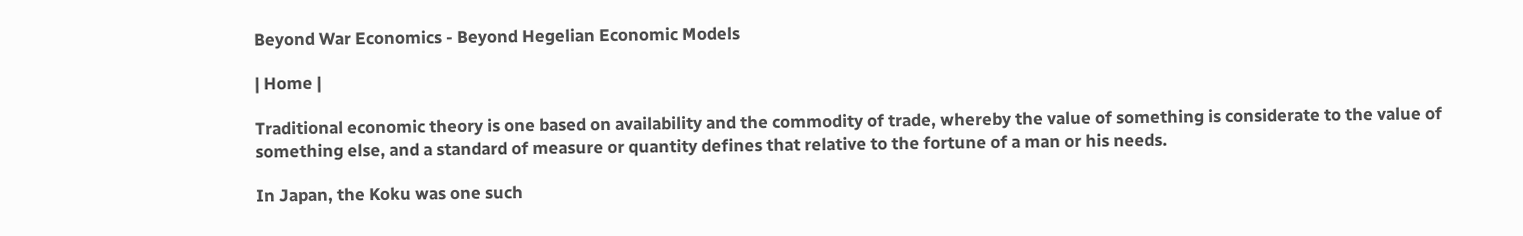Beyond War Economics - Beyond Hegelian Economic Models

| Home |

Traditional economic theory is one based on availability and the commodity of trade, whereby the value of something is considerate to the value of something else, and a standard of measure or quantity defines that relative to the fortune of a man or his needs.

In Japan, the Koku was one such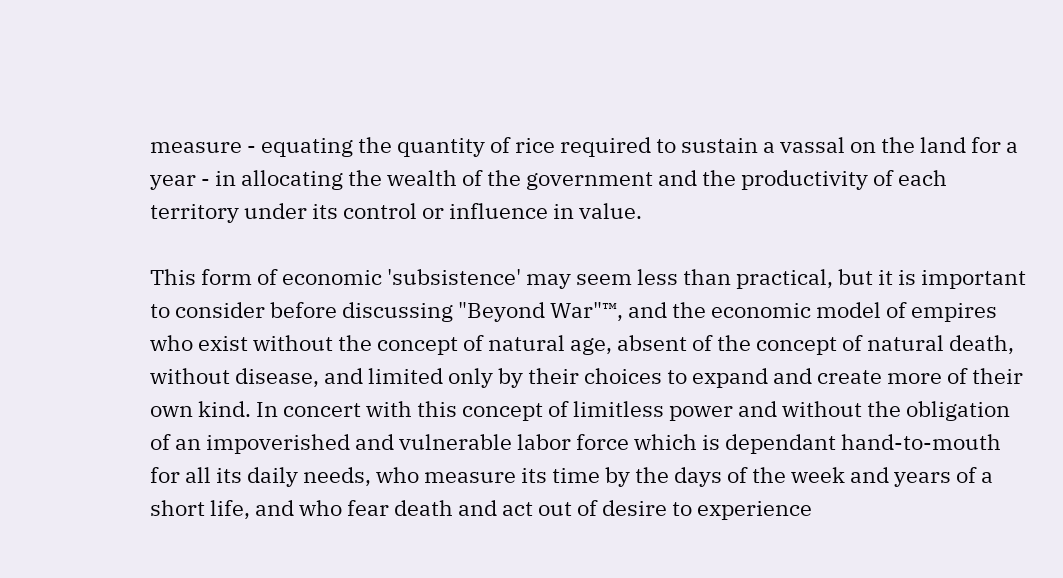measure - equating the quantity of rice required to sustain a vassal on the land for a year - in allocating the wealth of the government and the productivity of each territory under its control or influence in value.

This form of economic 'subsistence' may seem less than practical, but it is important to consider before discussing "Beyond War"™, and the economic model of empires who exist without the concept of natural age, absent of the concept of natural death, without disease, and limited only by their choices to expand and create more of their own kind. In concert with this concept of limitless power and without the obligation of an impoverished and vulnerable labor force which is dependant hand-to-mouth for all its daily needs, who measure its time by the days of the week and years of a short life, and who fear death and act out of desire to experience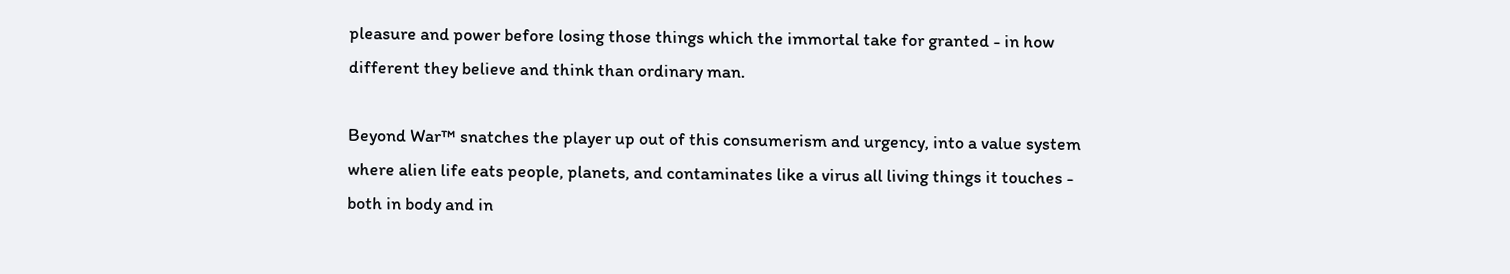pleasure and power before losing those things which the immortal take for granted - in how different they believe and think than ordinary man.

Beyond War™ snatches the player up out of this consumerism and urgency, into a value system where alien life eats people, planets, and contaminates like a virus all living things it touches - both in body and in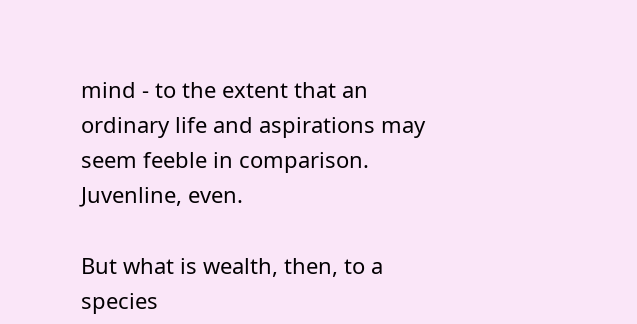mind - to the extent that an ordinary life and aspirations may seem feeble in comparison. Juvenline, even.

But what is wealth, then, to a species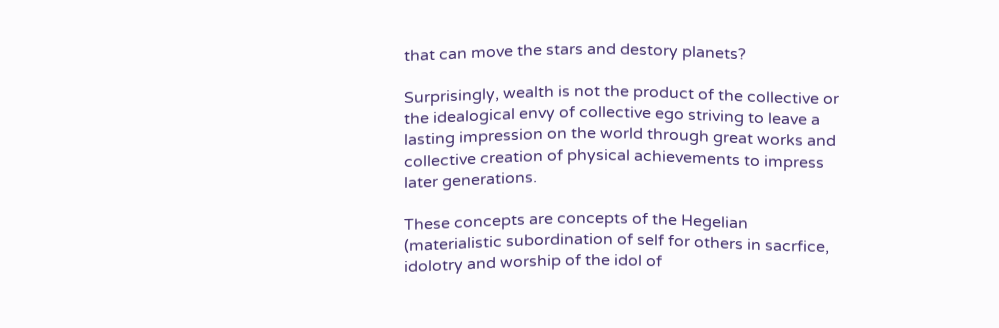that can move the stars and destory planets?

Surprisingly, wealth is not the product of the collective or the idealogical envy of collective ego striving to leave a lasting impression on the world through great works and collective creation of physical achievements to impress later generations.

These concepts are concepts of the Hegelian (materialistic subordination of self for others in sacrfice, idolotry and worship of the idol of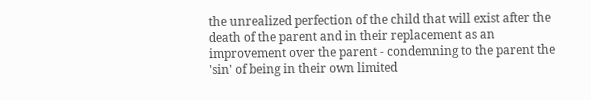the unrealized perfection of the child that will exist after the death of the parent and in their replacement as an improvement over the parent - condemning to the parent the 'sin' of being in their own limited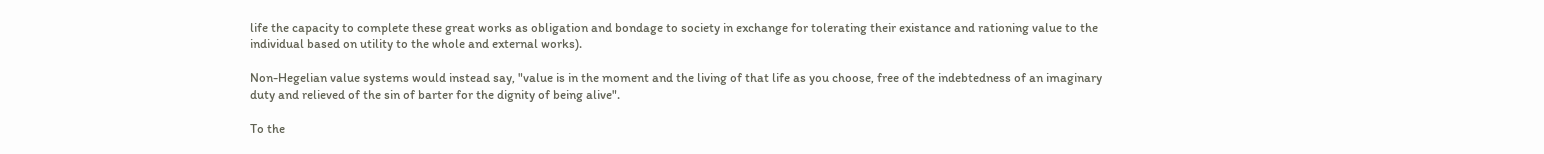life the capacity to complete these great works as obligation and bondage to society in exchange for tolerating their existance and rationing value to the individual based on utility to the whole and external works).

Non-Hegelian value systems would instead say, "value is in the moment and the living of that life as you choose, free of the indebtedness of an imaginary duty and relieved of the sin of barter for the dignity of being alive".

To the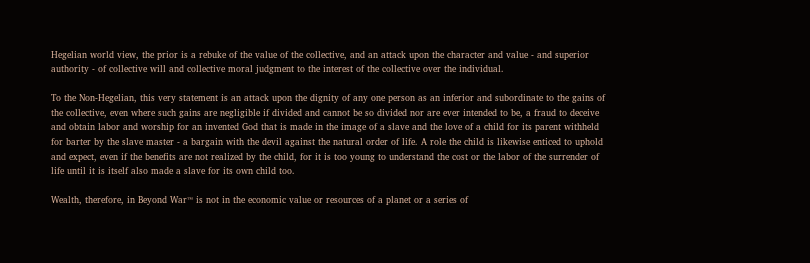Hegelian world view, the prior is a rebuke of the value of the collective, and an attack upon the character and value - and superior authority - of collective will and collective moral judgment to the interest of the collective over the individual.

To the Non-Hegelian, this very statement is an attack upon the dignity of any one person as an inferior and subordinate to the gains of the collective, even where such gains are negligible if divided and cannot be so divided nor are ever intended to be, a fraud to deceive and obtain labor and worship for an invented God that is made in the image of a slave and the love of a child for its parent withheld for barter by the slave master - a bargain with the devil against the natural order of life. A role the child is likewise enticed to uphold and expect, even if the benefits are not realized by the child, for it is too young to understand the cost or the labor of the surrender of life until it is itself also made a slave for its own child too.

Wealth, therefore, in Beyond War™ is not in the economic value or resources of a planet or a series of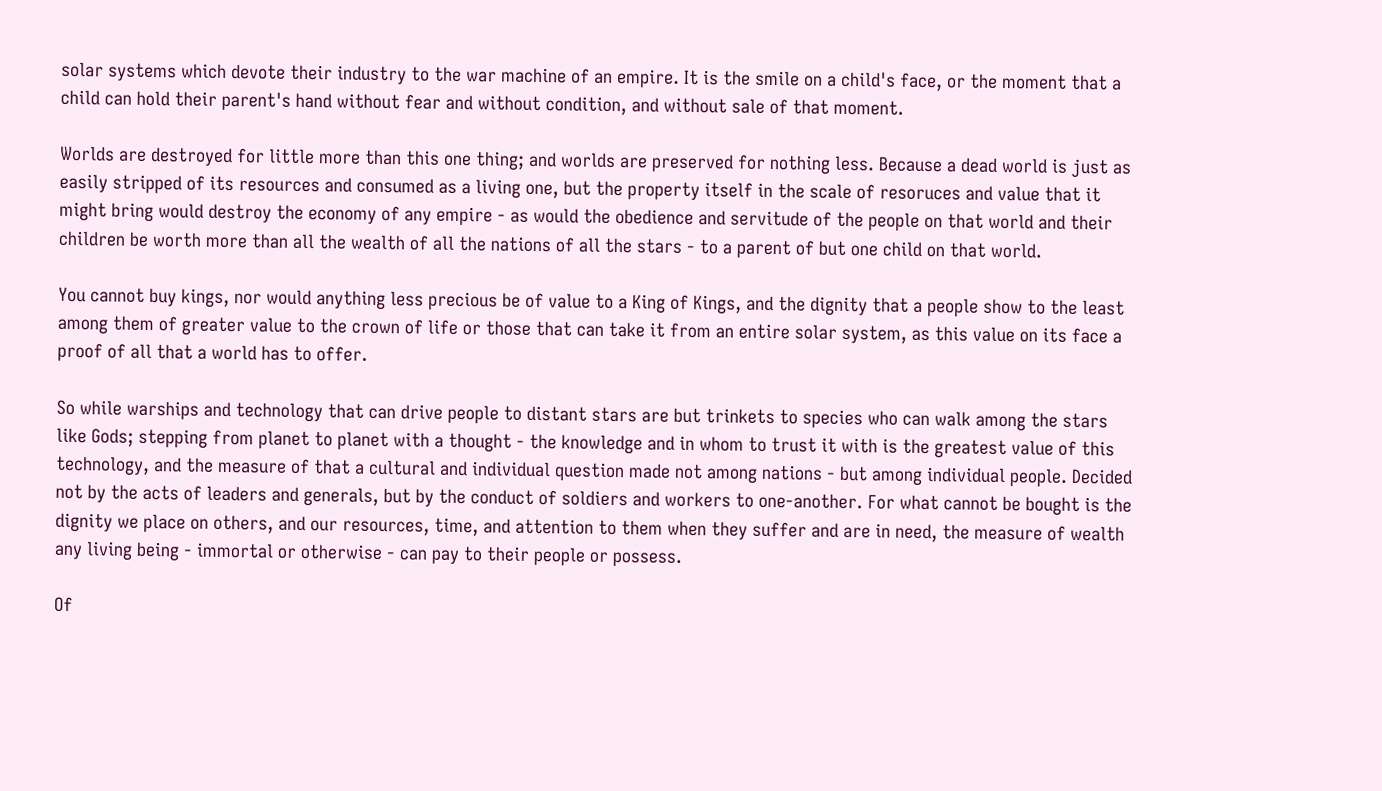solar systems which devote their industry to the war machine of an empire. It is the smile on a child's face, or the moment that a child can hold their parent's hand without fear and without condition, and without sale of that moment.

Worlds are destroyed for little more than this one thing; and worlds are preserved for nothing less. Because a dead world is just as easily stripped of its resources and consumed as a living one, but the property itself in the scale of resoruces and value that it might bring would destroy the economy of any empire - as would the obedience and servitude of the people on that world and their children be worth more than all the wealth of all the nations of all the stars - to a parent of but one child on that world.

You cannot buy kings, nor would anything less precious be of value to a King of Kings, and the dignity that a people show to the least among them of greater value to the crown of life or those that can take it from an entire solar system, as this value on its face a proof of all that a world has to offer.

So while warships and technology that can drive people to distant stars are but trinkets to species who can walk among the stars like Gods; stepping from planet to planet with a thought - the knowledge and in whom to trust it with is the greatest value of this technology, and the measure of that a cultural and individual question made not among nations - but among individual people. Decided not by the acts of leaders and generals, but by the conduct of soldiers and workers to one-another. For what cannot be bought is the dignity we place on others, and our resources, time, and attention to them when they suffer and are in need, the measure of wealth any living being - immortal or otherwise - can pay to their people or possess.

Of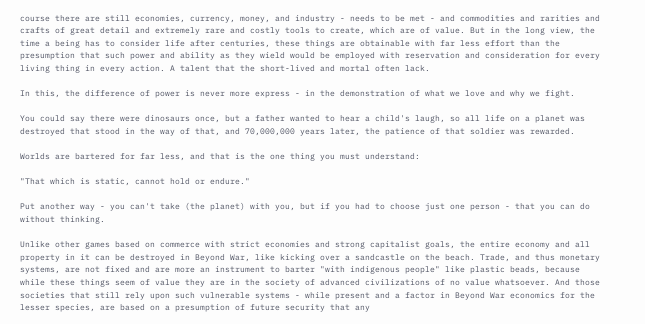course there are still economies, currency, money, and industry - needs to be met - and commodities and rarities and crafts of great detail and extremely rare and costly tools to create, which are of value. But in the long view, the time a being has to consider life after centuries, these things are obtainable with far less effort than the presumption that such power and ability as they wield would be employed with reservation and consideration for every living thing in every action. A talent that the short-lived and mortal often lack.

In this, the difference of power is never more express - in the demonstration of what we love and why we fight.

You could say there were dinosaurs once, but a father wanted to hear a child's laugh, so all life on a planet was destroyed that stood in the way of that, and 70,000,000 years later, the patience of that soldier was rewarded.

Worlds are bartered for far less, and that is the one thing you must understand:

"That which is static, cannot hold or endure."

Put another way - you can't take (the planet) with you, but if you had to choose just one person - that you can do without thinking.

Unlike other games based on commerce with strict economies and strong capitalist goals, the entire economy and all property in it can be destroyed in Beyond War, like kicking over a sandcastle on the beach. Trade, and thus monetary systems, are not fixed and are more an instrument to barter "with indigenous people" like plastic beads, because while these things seem of value they are in the society of advanced civilizations of no value whatsoever. And those societies that still rely upon such vulnerable systems - while present and a factor in Beyond War economics for the lesser species, are based on a presumption of future security that any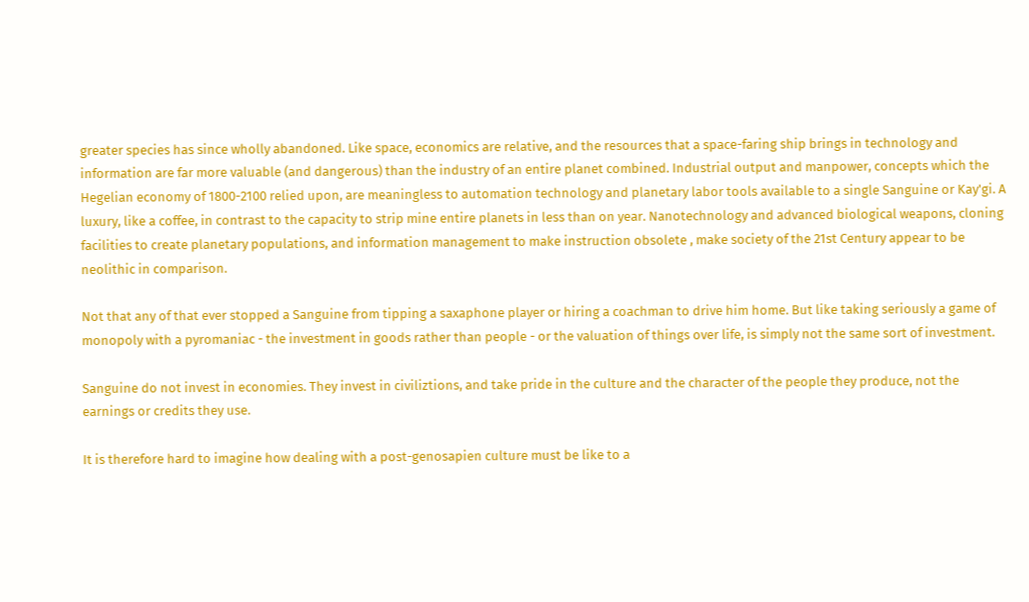greater species has since wholly abandoned. Like space, economics are relative, and the resources that a space-faring ship brings in technology and information are far more valuable (and dangerous) than the industry of an entire planet combined. Industrial output and manpower, concepts which the Hegelian economy of 1800-2100 relied upon, are meaningless to automation technology and planetary labor tools available to a single Sanguine or Kay'gi. A luxury, like a coffee, in contrast to the capacity to strip mine entire planets in less than on year. Nanotechnology and advanced biological weapons, cloning facilities to create planetary populations, and information management to make instruction obsolete , make society of the 21st Century appear to be neolithic in comparison.

Not that any of that ever stopped a Sanguine from tipping a saxaphone player or hiring a coachman to drive him home. But like taking seriously a game of monopoly with a pyromaniac - the investment in goods rather than people - or the valuation of things over life, is simply not the same sort of investment.

Sanguine do not invest in economies. They invest in civiliztions, and take pride in the culture and the character of the people they produce, not the earnings or credits they use.

It is therefore hard to imagine how dealing with a post-genosapien culture must be like to a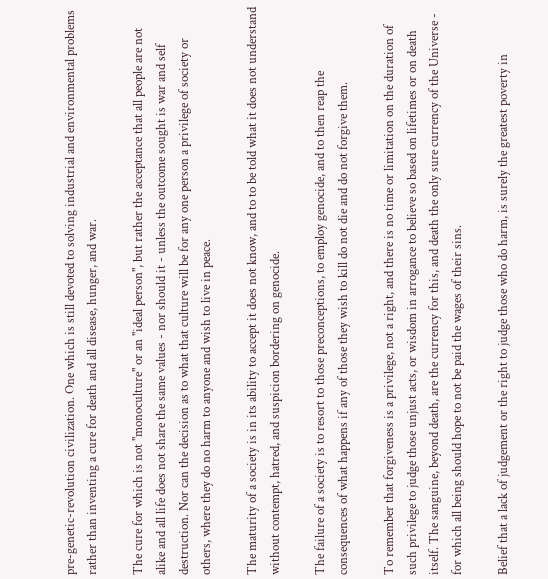pre-genetic-revolution civilization. One which is still devoted to solving industrial and environmental problems rather than inventing a cure for death and all disease, hunger, and war.

The cure for which is not "monoculture" or an "ideal person", but rather the acceptance that all people are not alike and all life does not share the same values - nor should it - unless the outcome sought is war and self destruction. Nor can the decision as to what that culture will be for any one person a privilege of society or others, where they do no harm to anyone and wish to live in peace.

The maturity of a society is in its ability to accept it does not know, and to to be told what it does not understand without contempt, hatred, and suspicion bordering on genocide.

The failure of a society is to resort to those preconceptions, to employ genocide, and to then reap the consequences of what happens if any of those they wish to kill do not die and do not forgive them.

To remember that forgiveness is a privilege, not a right, and there is no time or limitation on the duration of such privilege to judge those unjust acts, or wisdom in arrogance to believe so based on lifetimes or on death itself. The sanguine, beyond death, are the currency for this, and death the only sure currency of the Universe - for which all being should hope to not be paid the wages of their sins.

Belief that a lack of judgement or the right to judge those who do harm, is surely the greatest poverty in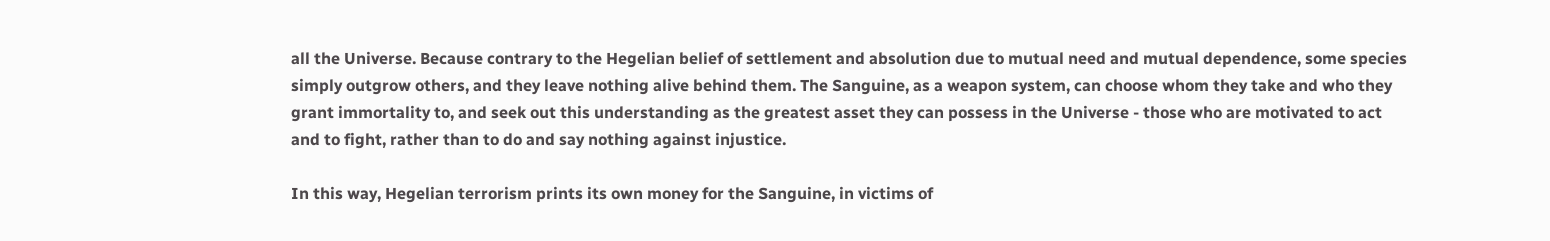all the Universe. Because contrary to the Hegelian belief of settlement and absolution due to mutual need and mutual dependence, some species simply outgrow others, and they leave nothing alive behind them. The Sanguine, as a weapon system, can choose whom they take and who they grant immortality to, and seek out this understanding as the greatest asset they can possess in the Universe - those who are motivated to act and to fight, rather than to do and say nothing against injustice.

In this way, Hegelian terrorism prints its own money for the Sanguine, in victims of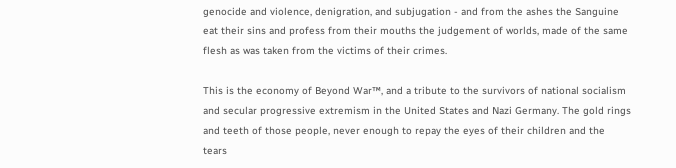genocide and violence, denigration, and subjugation - and from the ashes the Sanguine eat their sins and profess from their mouths the judgement of worlds, made of the same flesh as was taken from the victims of their crimes.

This is the economy of Beyond War™, and a tribute to the survivors of national socialism and secular progressive extremism in the United States and Nazi Germany. The gold rings and teeth of those people, never enough to repay the eyes of their children and the tears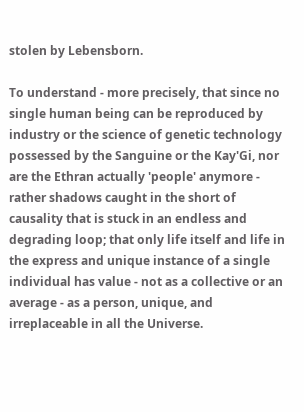stolen by Lebensborn.

To understand - more precisely, that since no single human being can be reproduced by industry or the science of genetic technology possessed by the Sanguine or the Kay'Gi, nor are the Ethran actually 'people' anymore - rather shadows caught in the short of causality that is stuck in an endless and degrading loop; that only life itself and life in the express and unique instance of a single individual has value - not as a collective or an average - as a person, unique, and irreplaceable in all the Universe.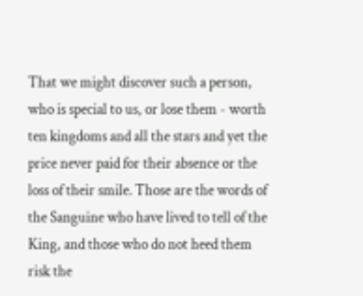That we might discover such a person, who is special to us, or lose them - worth ten kingdoms and all the stars and yet the price never paid for their absence or the loss of their smile. Those are the words of the Sanguine who have lived to tell of the King, and those who do not heed them risk the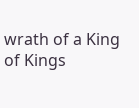wrath of a King of Kings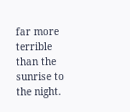far more terrible than the sunrise to the night.